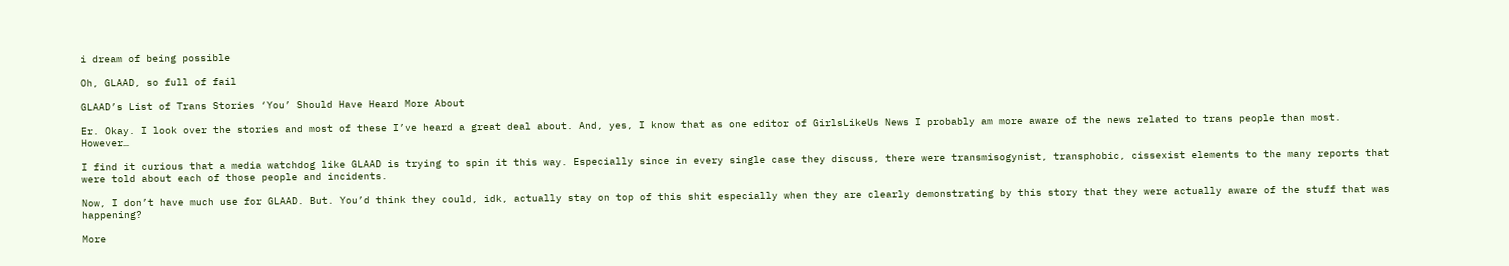i dream of being possible

Oh, GLAAD, so full of fail

GLAAD’s List of Trans Stories ‘You’ Should Have Heard More About

Er. Okay. I look over the stories and most of these I’ve heard a great deal about. And, yes, I know that as one editor of GirlsLikeUs News I probably am more aware of the news related to trans people than most. However…

I find it curious that a media watchdog like GLAAD is trying to spin it this way. Especially since in every single case they discuss, there were transmisogynist, transphobic, cissexist elements to the many reports that were told about each of those people and incidents.

Now, I don’t have much use for GLAAD. But. You’d think they could, idk, actually stay on top of this shit especially when they are clearly demonstrating by this story that they were actually aware of the stuff that was happening?

More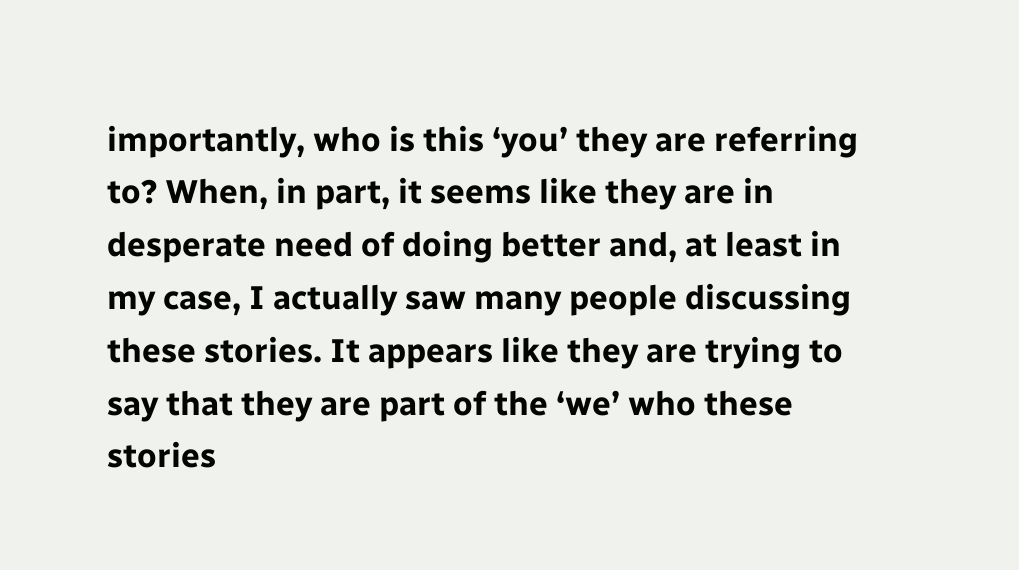importantly, who is this ‘you’ they are referring to? When, in part, it seems like they are in desperate need of doing better and, at least in my case, I actually saw many people discussing these stories. It appears like they are trying to say that they are part of the ‘we’ who these stories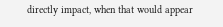directly impact, when that would appear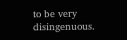to be very disingenuous.